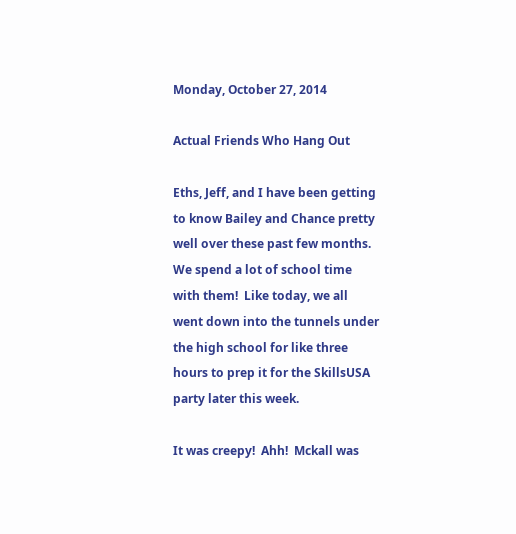Monday, October 27, 2014

Actual Friends Who Hang Out

Eths, Jeff, and I have been getting to know Bailey and Chance pretty well over these past few months.  We spend a lot of school time with them!  Like today, we all went down into the tunnels under the high school for like three hours to prep it for the SkillsUSA party later this week.

It was creepy!  Ahh!  Mckall was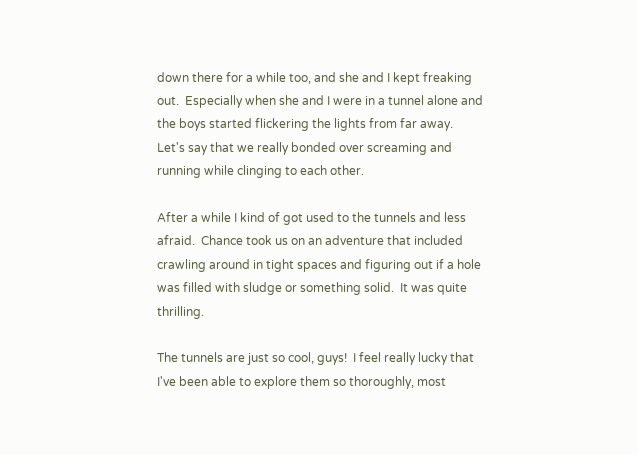down there for a while too, and she and I kept freaking out.  Especially when she and I were in a tunnel alone and the boys started flickering the lights from far away.  Let's say that we really bonded over screaming and running while clinging to each other.

After a while I kind of got used to the tunnels and less afraid.  Chance took us on an adventure that included crawling around in tight spaces and figuring out if a hole was filled with sludge or something solid.  It was quite thrilling.

The tunnels are just so cool, guys!  I feel really lucky that I've been able to explore them so thoroughly, most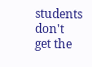students don't get the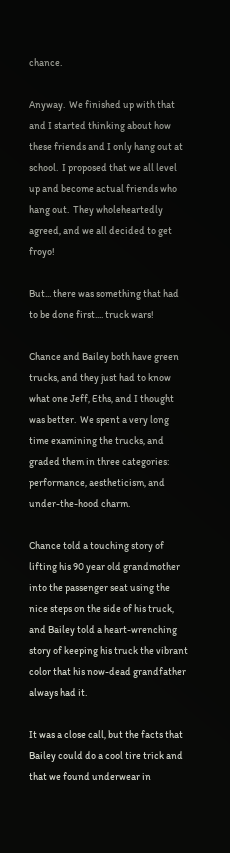chance.

Anyway.  We finished up with that and I started thinking about how these friends and I only hang out at school.  I proposed that we all level up and become actual friends who hang out.  They wholeheartedly agreed, and we all decided to get froyo!

But... there was something that had to be done first.... truck wars!

Chance and Bailey both have green trucks, and they just had to know what one Jeff, Eths, and I thought was better.  We spent a very long time examining the trucks, and graded them in three categories: performance, aestheticism, and under-the-hood charm.

Chance told a touching story of lifting his 90 year old grandmother into the passenger seat using the nice steps on the side of his truck, and Bailey told a heart-wrenching story of keeping his truck the vibrant color that his now-dead grandfather always had it.

It was a close call, but the facts that Bailey could do a cool tire trick and that we found underwear in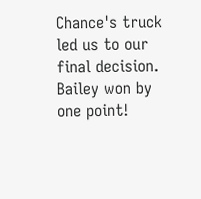Chance's truck led us to our final decision.  Bailey won by one point!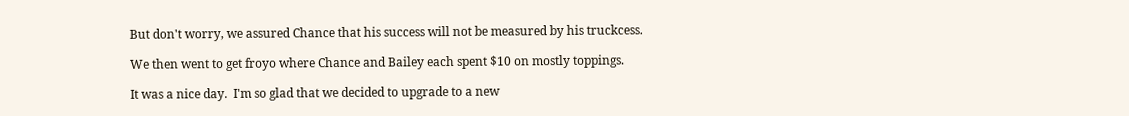But don't worry, we assured Chance that his success will not be measured by his truckcess.

We then went to get froyo where Chance and Bailey each spent $10 on mostly toppings.

It was a nice day.  I'm so glad that we decided to upgrade to a new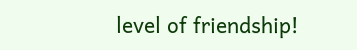level of friendship!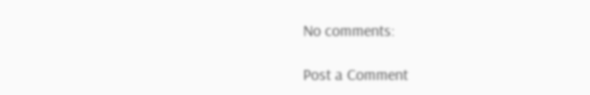No comments:

Post a Comment